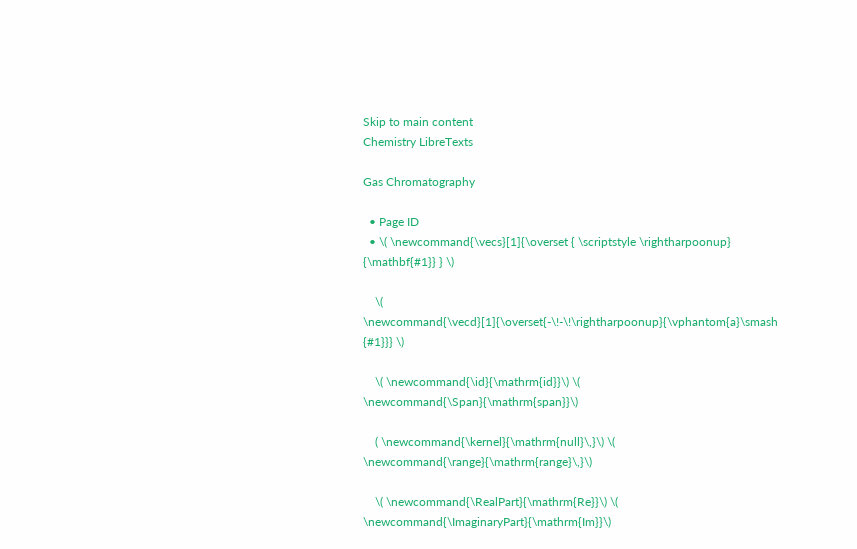Skip to main content
Chemistry LibreTexts

Gas Chromatography

  • Page ID
  • \( \newcommand{\vecs}[1]{\overset { \scriptstyle \rightharpoonup} {\mathbf{#1}} } \)

    \( \newcommand{\vecd}[1]{\overset{-\!-\!\rightharpoonup}{\vphantom{a}\smash {#1}}} \)

    \( \newcommand{\id}{\mathrm{id}}\) \( \newcommand{\Span}{\mathrm{span}}\)

    ( \newcommand{\kernel}{\mathrm{null}\,}\) \( \newcommand{\range}{\mathrm{range}\,}\)

    \( \newcommand{\RealPart}{\mathrm{Re}}\) \( \newcommand{\ImaginaryPart}{\mathrm{Im}}\)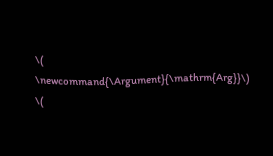\( \newcommand{\Argument}{\mathrm{Arg}}\) \(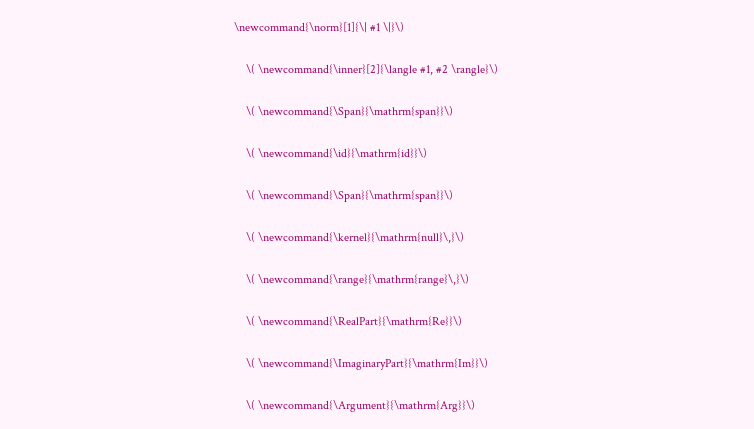\newcommand{\norm}[1]{\| #1 \|}\)

    \( \newcommand{\inner}[2]{\langle #1, #2 \rangle}\)

    \( \newcommand{\Span}{\mathrm{span}}\)

    \( \newcommand{\id}{\mathrm{id}}\)

    \( \newcommand{\Span}{\mathrm{span}}\)

    \( \newcommand{\kernel}{\mathrm{null}\,}\)

    \( \newcommand{\range}{\mathrm{range}\,}\)

    \( \newcommand{\RealPart}{\mathrm{Re}}\)

    \( \newcommand{\ImaginaryPart}{\mathrm{Im}}\)

    \( \newcommand{\Argument}{\mathrm{Arg}}\)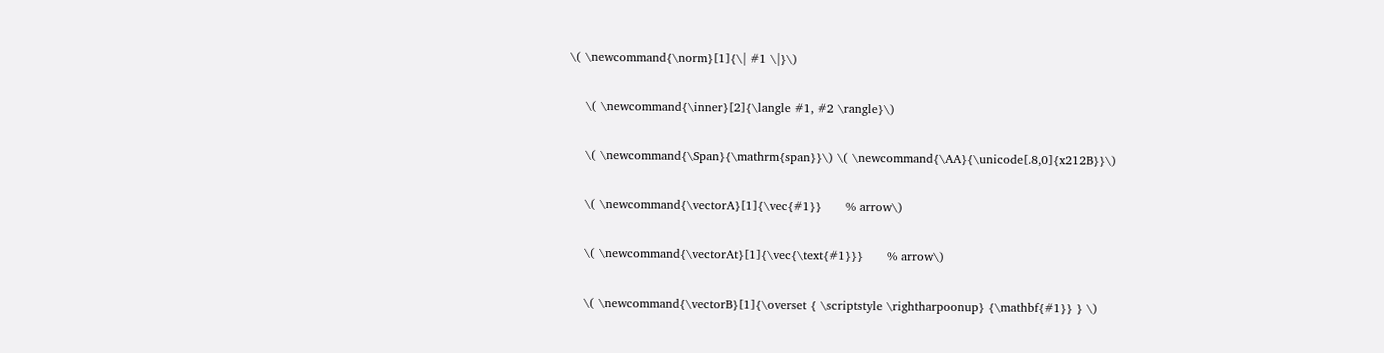\( \newcommand{\norm}[1]{\| #1 \|}\)

    \( \newcommand{\inner}[2]{\langle #1, #2 \rangle}\)

    \( \newcommand{\Span}{\mathrm{span}}\) \( \newcommand{\AA}{\unicode[.8,0]{x212B}}\)

    \( \newcommand{\vectorA}[1]{\vec{#1}}      % arrow\)

    \( \newcommand{\vectorAt}[1]{\vec{\text{#1}}}      % arrow\)

    \( \newcommand{\vectorB}[1]{\overset { \scriptstyle \rightharpoonup} {\mathbf{#1}} } \)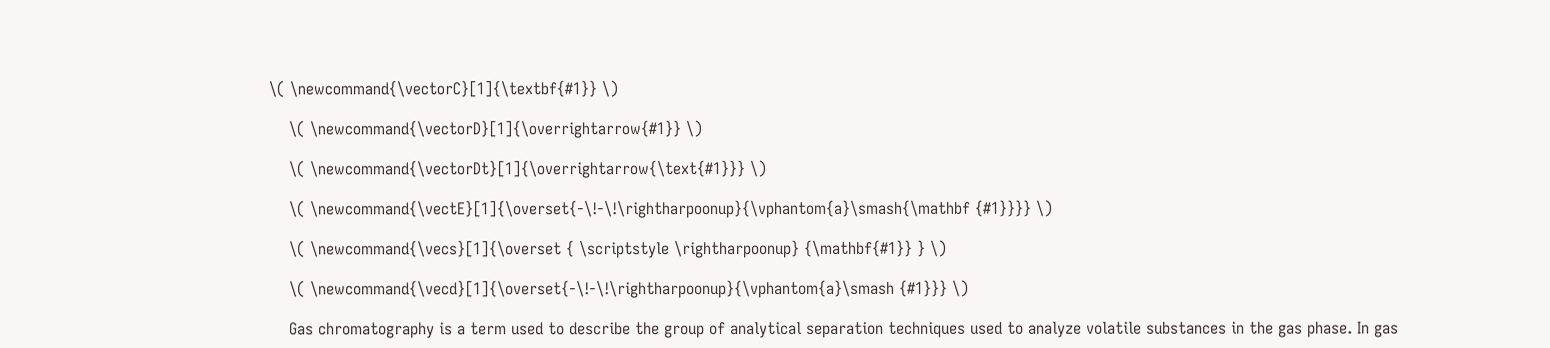\( \newcommand{\vectorC}[1]{\textbf{#1}} \)

    \( \newcommand{\vectorD}[1]{\overrightarrow{#1}} \)

    \( \newcommand{\vectorDt}[1]{\overrightarrow{\text{#1}}} \)

    \( \newcommand{\vectE}[1]{\overset{-\!-\!\rightharpoonup}{\vphantom{a}\smash{\mathbf {#1}}}} \)

    \( \newcommand{\vecs}[1]{\overset { \scriptstyle \rightharpoonup} {\mathbf{#1}} } \)

    \( \newcommand{\vecd}[1]{\overset{-\!-\!\rightharpoonup}{\vphantom{a}\smash {#1}}} \)

    Gas chromatography is a term used to describe the group of analytical separation techniques used to analyze volatile substances in the gas phase. In gas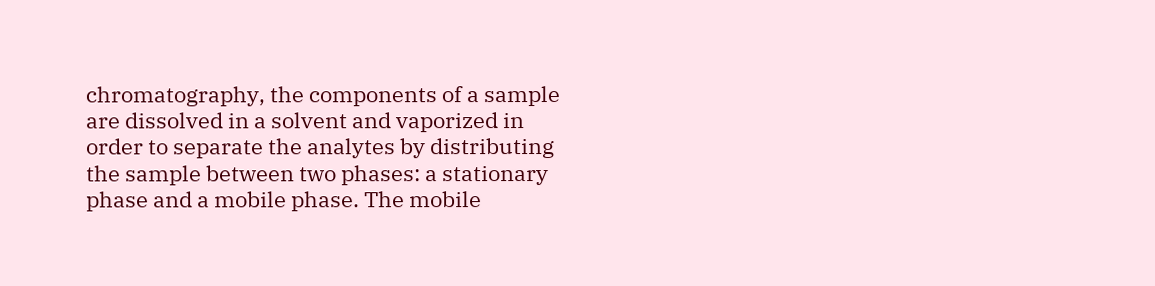chromatography, the components of a sample are dissolved in a solvent and vaporized in order to separate the analytes by distributing the sample between two phases: a stationary phase and a mobile phase. The mobile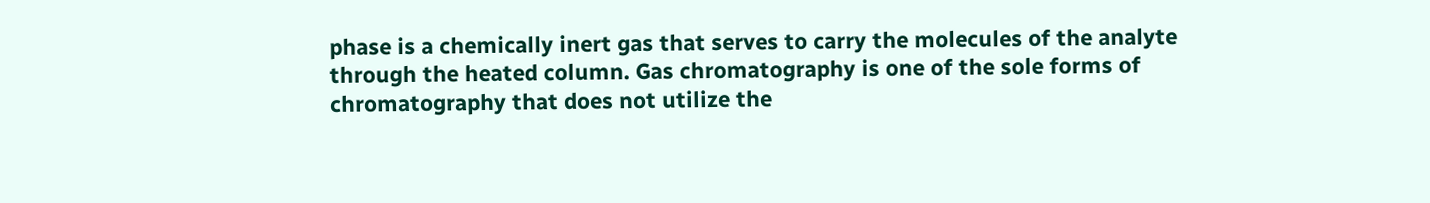phase is a chemically inert gas that serves to carry the molecules of the analyte through the heated column. Gas chromatography is one of the sole forms of chromatography that does not utilize the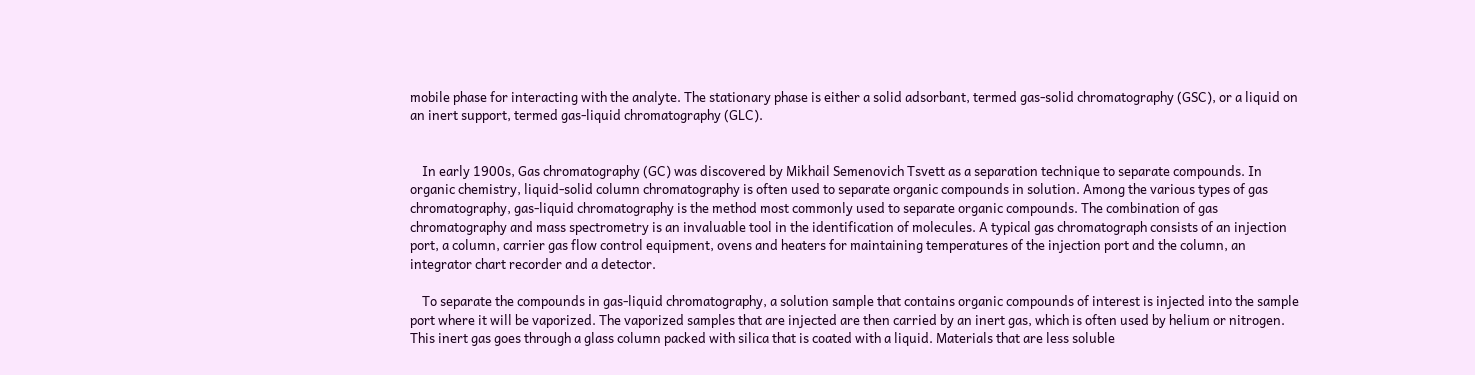mobile phase for interacting with the analyte. The stationary phase is either a solid adsorbant, termed gas-solid chromatography (GSC), or a liquid on an inert support, termed gas-liquid chromatography (GLC).


    In early 1900s, Gas chromatography (GC) was discovered by Mikhail Semenovich Tsvett as a separation technique to separate compounds. In organic chemistry, liquid-solid column chromatography is often used to separate organic compounds in solution. Among the various types of gas chromatography, gas-liquid chromatography is the method most commonly used to separate organic compounds. The combination of gas chromatography and mass spectrometry is an invaluable tool in the identification of molecules. A typical gas chromatograph consists of an injection port, a column, carrier gas flow control equipment, ovens and heaters for maintaining temperatures of the injection port and the column, an integrator chart recorder and a detector.

    To separate the compounds in gas-liquid chromatography, a solution sample that contains organic compounds of interest is injected into the sample port where it will be vaporized. The vaporized samples that are injected are then carried by an inert gas, which is often used by helium or nitrogen. This inert gas goes through a glass column packed with silica that is coated with a liquid. Materials that are less soluble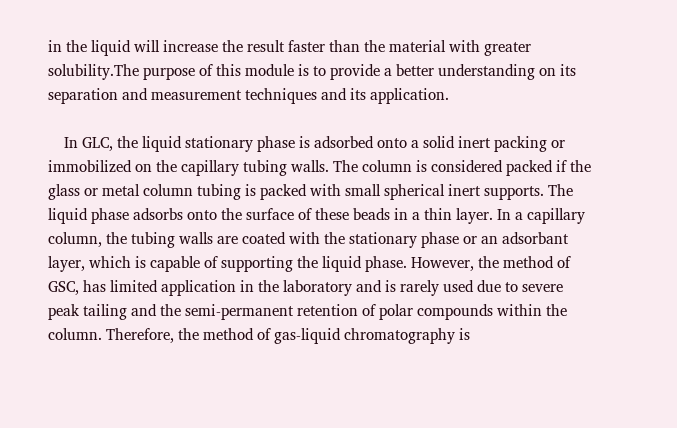in the liquid will increase the result faster than the material with greater solubility.The purpose of this module is to provide a better understanding on its separation and measurement techniques and its application.

    In GLC, the liquid stationary phase is adsorbed onto a solid inert packing or immobilized on the capillary tubing walls. The column is considered packed if the glass or metal column tubing is packed with small spherical inert supports. The liquid phase adsorbs onto the surface of these beads in a thin layer. In a capillary column, the tubing walls are coated with the stationary phase or an adsorbant layer, which is capable of supporting the liquid phase. However, the method of GSC, has limited application in the laboratory and is rarely used due to severe peak tailing and the semi-permanent retention of polar compounds within the column. Therefore, the method of gas-liquid chromatography is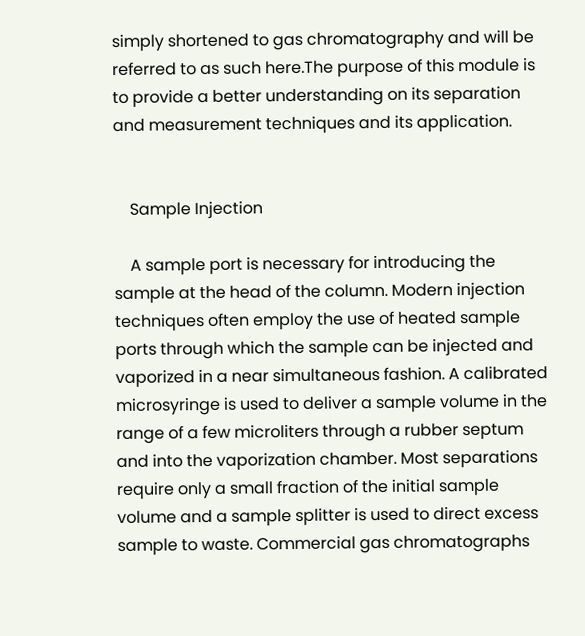simply shortened to gas chromatography and will be referred to as such here.The purpose of this module is to provide a better understanding on its separation and measurement techniques and its application.


    Sample Injection

    A sample port is necessary for introducing the sample at the head of the column. Modern injection techniques often employ the use of heated sample ports through which the sample can be injected and vaporized in a near simultaneous fashion. A calibrated microsyringe is used to deliver a sample volume in the range of a few microliters through a rubber septum and into the vaporization chamber. Most separations require only a small fraction of the initial sample volume and a sample splitter is used to direct excess sample to waste. Commercial gas chromatographs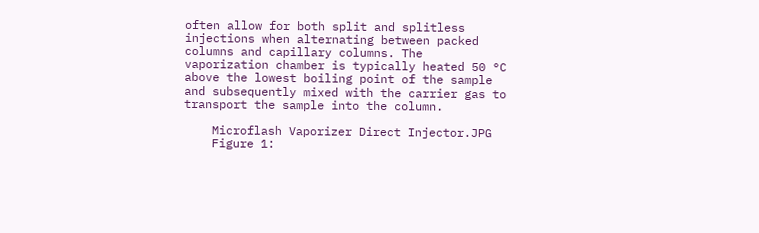often allow for both split and splitless injections when alternating between packed columns and capillary columns. The vaporization chamber is typically heated 50 °C above the lowest boiling point of the sample and subsequently mixed with the carrier gas to transport the sample into the column.

    Microflash Vaporizer Direct Injector.JPG
    Figure 1: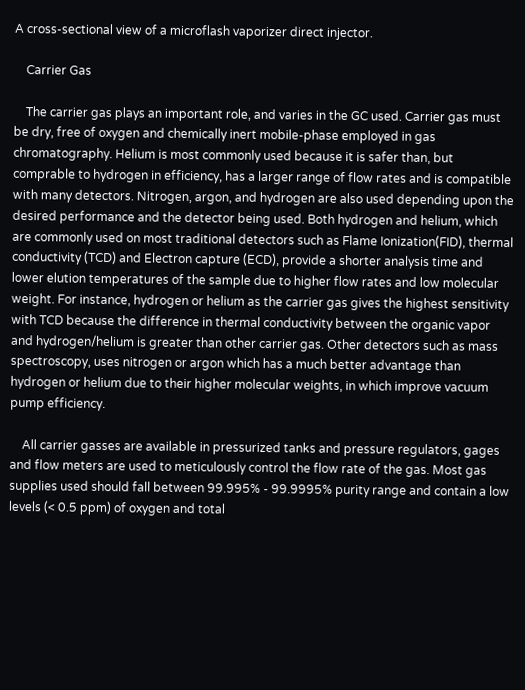A cross-sectional view of a microflash vaporizer direct injector.

    Carrier Gas

    The carrier gas plays an important role, and varies in the GC used. Carrier gas must be dry, free of oxygen and chemically inert mobile-phase employed in gas chromatography. Helium is most commonly used because it is safer than, but comprable to hydrogen in efficiency, has a larger range of flow rates and is compatible with many detectors. Nitrogen, argon, and hydrogen are also used depending upon the desired performance and the detector being used. Both hydrogen and helium, which are commonly used on most traditional detectors such as Flame Ionization(FID), thermal conductivity (TCD) and Electron capture (ECD), provide a shorter analysis time and lower elution temperatures of the sample due to higher flow rates and low molecular weight. For instance, hydrogen or helium as the carrier gas gives the highest sensitivity with TCD because the difference in thermal conductivity between the organic vapor and hydrogen/helium is greater than other carrier gas. Other detectors such as mass spectroscopy, uses nitrogen or argon which has a much better advantage than hydrogen or helium due to their higher molecular weights, in which improve vacuum pump efficiency.

    All carrier gasses are available in pressurized tanks and pressure regulators, gages and flow meters are used to meticulously control the flow rate of the gas. Most gas supplies used should fall between 99.995% - 99.9995% purity range and contain a low levels (< 0.5 ppm) of oxygen and total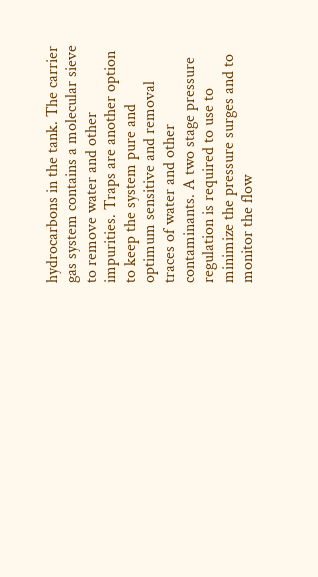hydrocarbons in the tank. The carrier gas system contains a molecular sieve to remove water and other impurities. Traps are another option to keep the system pure and optimum sensitive and removal traces of water and other contaminants. A two stage pressure regulation is required to use to minimize the pressure surges and to monitor the flow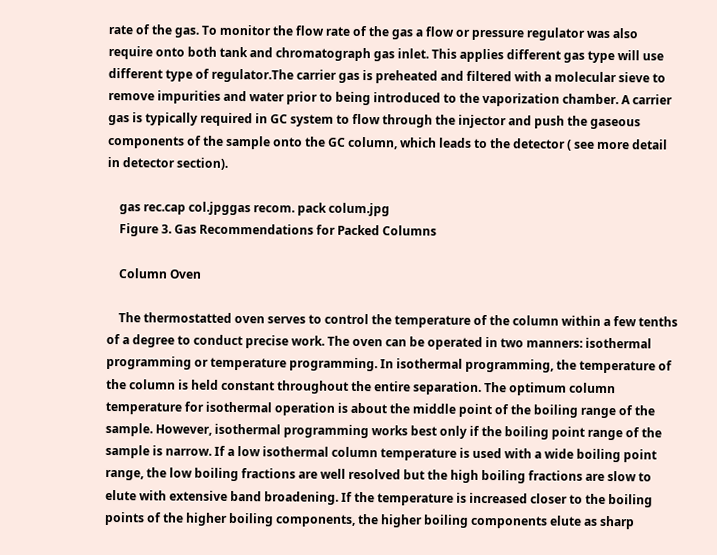rate of the gas. To monitor the flow rate of the gas a flow or pressure regulator was also require onto both tank and chromatograph gas inlet. This applies different gas type will use different type of regulator.The carrier gas is preheated and filtered with a molecular sieve to remove impurities and water prior to being introduced to the vaporization chamber. A carrier gas is typically required in GC system to flow through the injector and push the gaseous components of the sample onto the GC column, which leads to the detector ( see more detail in detector section).

    gas rec.cap col.jpggas recom. pack colum.jpg
    Figure 3. Gas Recommendations for Packed Columns

    Column Oven

    The thermostatted oven serves to control the temperature of the column within a few tenths of a degree to conduct precise work. The oven can be operated in two manners: isothermal programming or temperature programming. In isothermal programming, the temperature of the column is held constant throughout the entire separation. The optimum column temperature for isothermal operation is about the middle point of the boiling range of the sample. However, isothermal programming works best only if the boiling point range of the sample is narrow. If a low isothermal column temperature is used with a wide boiling point range, the low boiling fractions are well resolved but the high boiling fractions are slow to elute with extensive band broadening. If the temperature is increased closer to the boiling points of the higher boiling components, the higher boiling components elute as sharp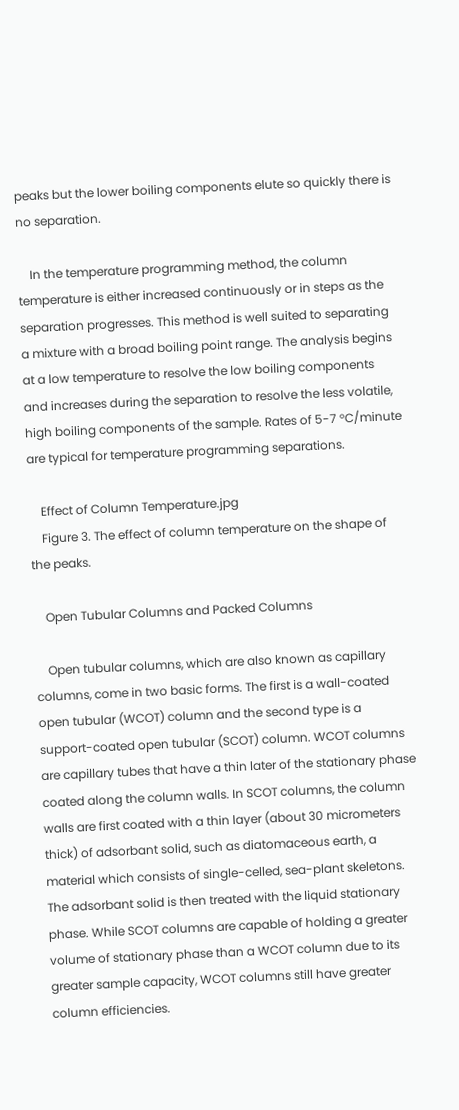peaks but the lower boiling components elute so quickly there is no separation.

    In the temperature programming method, the column temperature is either increased continuously or in steps as the separation progresses. This method is well suited to separating a mixture with a broad boiling point range. The analysis begins at a low temperature to resolve the low boiling components and increases during the separation to resolve the less volatile, high boiling components of the sample. Rates of 5-7 °C/minute are typical for temperature programming separations.

    Effect of Column Temperature.jpg
    Figure 3. The effect of column temperature on the shape of the peaks.

    Open Tubular Columns and Packed Columns

    Open tubular columns, which are also known as capillary columns, come in two basic forms. The first is a wall-coated open tubular (WCOT) column and the second type is a support-coated open tubular (SCOT) column. WCOT columns are capillary tubes that have a thin later of the stationary phase coated along the column walls. In SCOT columns, the column walls are first coated with a thin layer (about 30 micrometers thick) of adsorbant solid, such as diatomaceous earth, a material which consists of single-celled, sea-plant skeletons. The adsorbant solid is then treated with the liquid stationary phase. While SCOT columns are capable of holding a greater volume of stationary phase than a WCOT column due to its greater sample capacity, WCOT columns still have greater column efficiencies.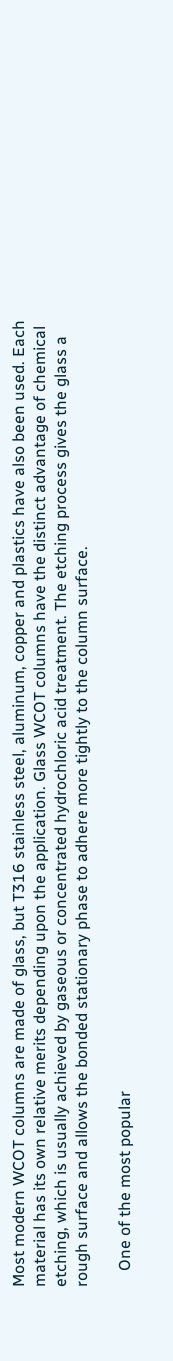Most modern WCOT columns are made of glass, but T316 stainless steel, aluminum, copper and plastics have also been used. Each material has its own relative merits depending upon the application. Glass WCOT columns have the distinct advantage of chemical etching, which is usually achieved by gaseous or concentrated hydrochloric acid treatment. The etching process gives the glass a rough surface and allows the bonded stationary phase to adhere more tightly to the column surface.

    One of the most popular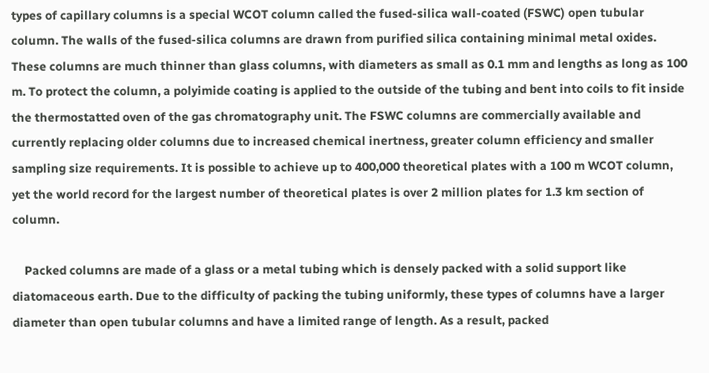types of capillary columns is a special WCOT column called the fused-silica wall-coated (FSWC) open tubular column. The walls of the fused-silica columns are drawn from purified silica containing minimal metal oxides. These columns are much thinner than glass columns, with diameters as small as 0.1 mm and lengths as long as 100 m. To protect the column, a polyimide coating is applied to the outside of the tubing and bent into coils to fit inside the thermostatted oven of the gas chromatography unit. The FSWC columns are commercially available and currently replacing older columns due to increased chemical inertness, greater column efficiency and smaller sampling size requirements. It is possible to achieve up to 400,000 theoretical plates with a 100 m WCOT column, yet the world record for the largest number of theoretical plates is over 2 million plates for 1.3 km section of column.

    Packed columns are made of a glass or a metal tubing which is densely packed with a solid support like diatomaceous earth. Due to the difficulty of packing the tubing uniformly, these types of columns have a larger diameter than open tubular columns and have a limited range of length. As a result, packed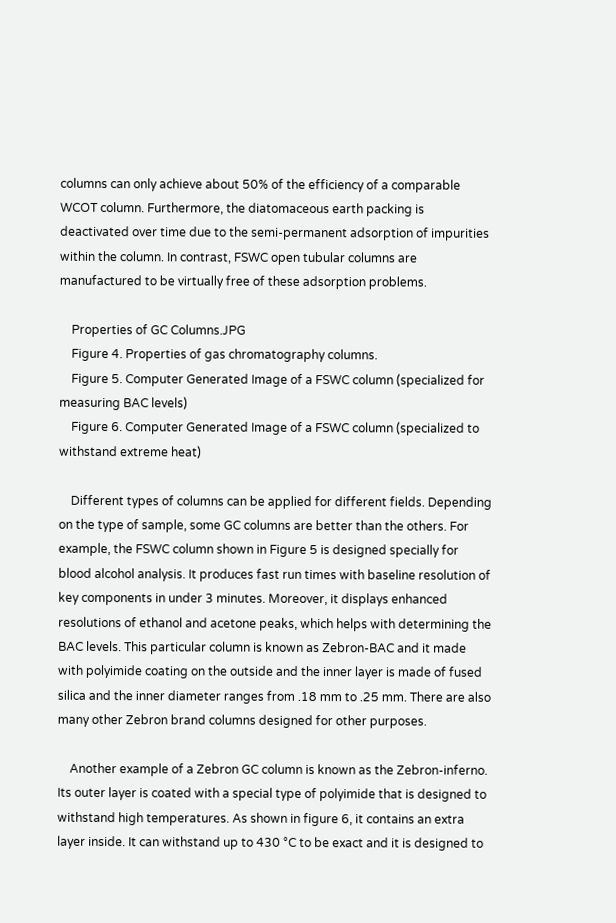columns can only achieve about 50% of the efficiency of a comparable WCOT column. Furthermore, the diatomaceous earth packing is deactivated over time due to the semi-permanent adsorption of impurities within the column. In contrast, FSWC open tubular columns are manufactured to be virtually free of these adsorption problems.

    Properties of GC Columns.JPG
    Figure 4. Properties of gas chromatography columns.
    Figure 5. Computer Generated Image of a FSWC column (specialized for measuring BAC levels)
    Figure 6. Computer Generated Image of a FSWC column (specialized to withstand extreme heat)

    Different types of columns can be applied for different fields. Depending on the type of sample, some GC columns are better than the others. For example, the FSWC column shown in Figure 5 is designed specially for blood alcohol analysis. It produces fast run times with baseline resolution of key components in under 3 minutes. Moreover, it displays enhanced resolutions of ethanol and acetone peaks, which helps with determining the BAC levels. This particular column is known as Zebron-BAC and it made with polyimide coating on the outside and the inner layer is made of fused silica and the inner diameter ranges from .18 mm to .25 mm. There are also many other Zebron brand columns designed for other purposes.

    Another example of a Zebron GC column is known as the Zebron-inferno. Its outer layer is coated with a special type of polyimide that is designed to withstand high temperatures. As shown in figure 6, it contains an extra layer inside. It can withstand up to 430 °C to be exact and it is designed to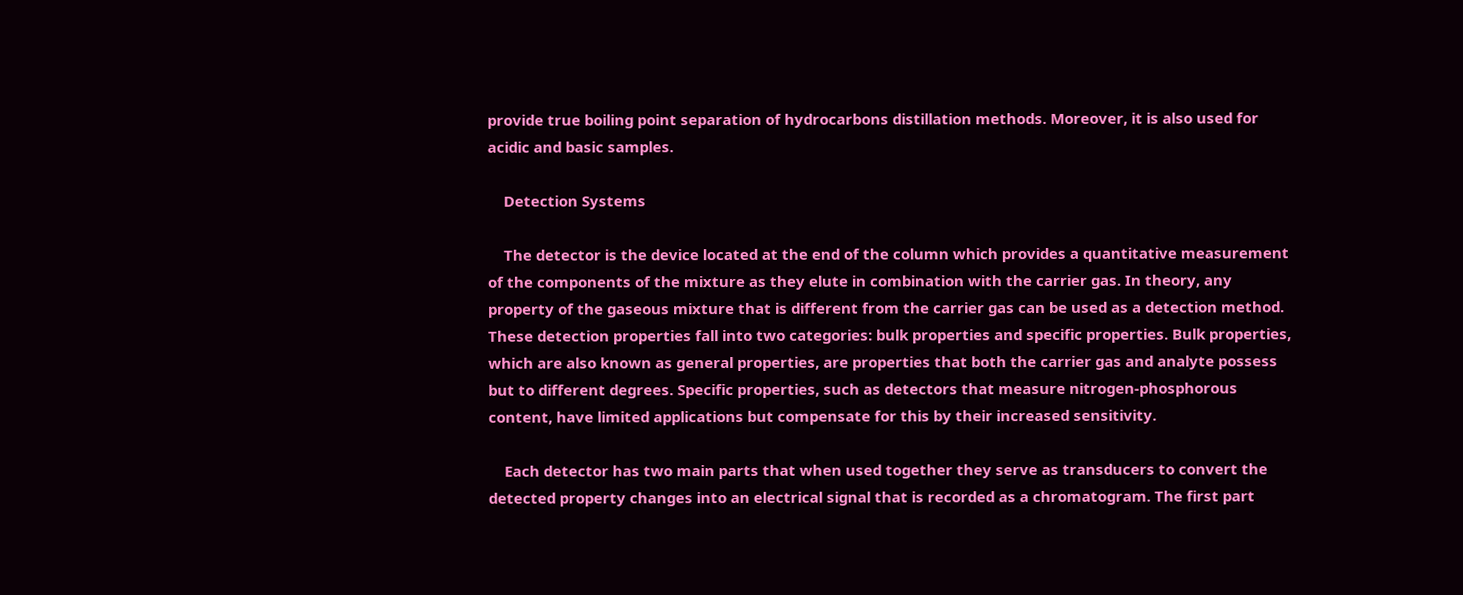provide true boiling point separation of hydrocarbons distillation methods. Moreover, it is also used for acidic and basic samples.

    Detection Systems

    The detector is the device located at the end of the column which provides a quantitative measurement of the components of the mixture as they elute in combination with the carrier gas. In theory, any property of the gaseous mixture that is different from the carrier gas can be used as a detection method. These detection properties fall into two categories: bulk properties and specific properties. Bulk properties, which are also known as general properties, are properties that both the carrier gas and analyte possess but to different degrees. Specific properties, such as detectors that measure nitrogen-phosphorous content, have limited applications but compensate for this by their increased sensitivity.

    Each detector has two main parts that when used together they serve as transducers to convert the detected property changes into an electrical signal that is recorded as a chromatogram. The first part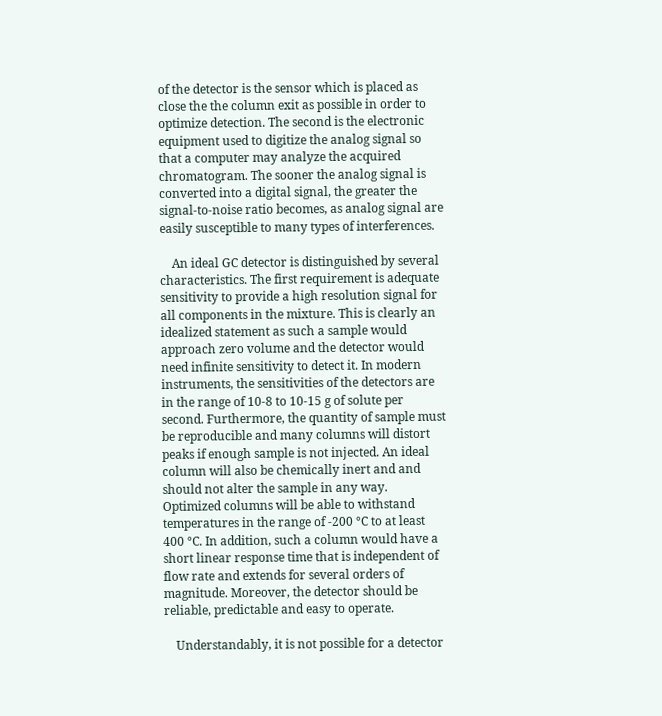of the detector is the sensor which is placed as close the the column exit as possible in order to optimize detection. The second is the electronic equipment used to digitize the analog signal so that a computer may analyze the acquired chromatogram. The sooner the analog signal is converted into a digital signal, the greater the signal-to-noise ratio becomes, as analog signal are easily susceptible to many types of interferences.

    An ideal GC detector is distinguished by several characteristics. The first requirement is adequate sensitivity to provide a high resolution signal for all components in the mixture. This is clearly an idealized statement as such a sample would approach zero volume and the detector would need infinite sensitivity to detect it. In modern instruments, the sensitivities of the detectors are in the range of 10-8 to 10-15 g of solute per second. Furthermore, the quantity of sample must be reproducible and many columns will distort peaks if enough sample is not injected. An ideal column will also be chemically inert and and should not alter the sample in any way. Optimized columns will be able to withstand temperatures in the range of -200 °C to at least 400 °C. In addition, such a column would have a short linear response time that is independent of flow rate and extends for several orders of magnitude. Moreover, the detector should be reliable, predictable and easy to operate.

    Understandably, it is not possible for a detector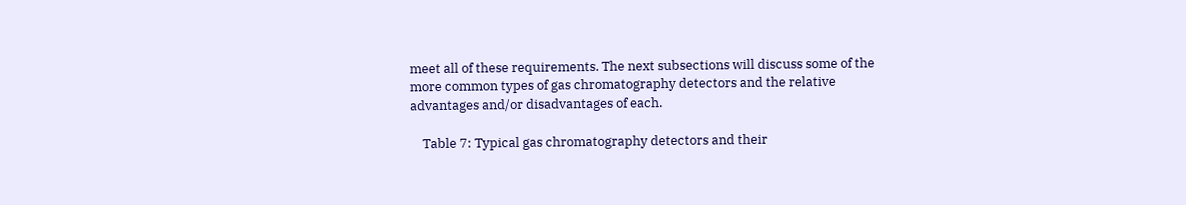meet all of these requirements. The next subsections will discuss some of the more common types of gas chromatography detectors and the relative advantages and/or disadvantages of each.

    Table 7: Typical gas chromatography detectors and their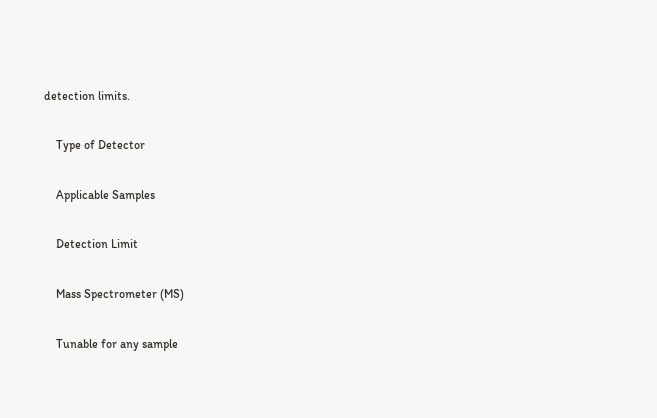detection limits.

    Type of Detector

    Applicable Samples

    Detection Limit

    Mass Spectrometer (MS)

    Tunable for any sample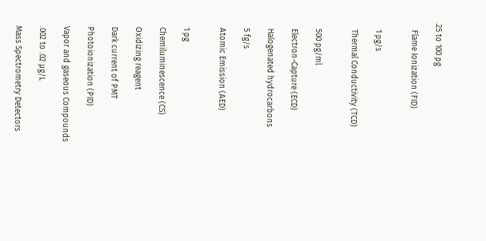.25 to 100 pg

    Flame Ionization (FID)


    1 pg/s

    Thermal Conductivity (TCD)


    500 pg/ml

    Electron-Capture (ECD)

    Halogenated hydrocarbons

    5 fg/s

    Atomic Emission (AED)


    1 pg

    Chemiluminescence (CS)

    Oxidizing reagent

    Dark current of PMT

    Photoionization (PID)

    Vapor and gaseous Compounds

    .002 to .02 µg/L

    Mass Spectrometry Detectors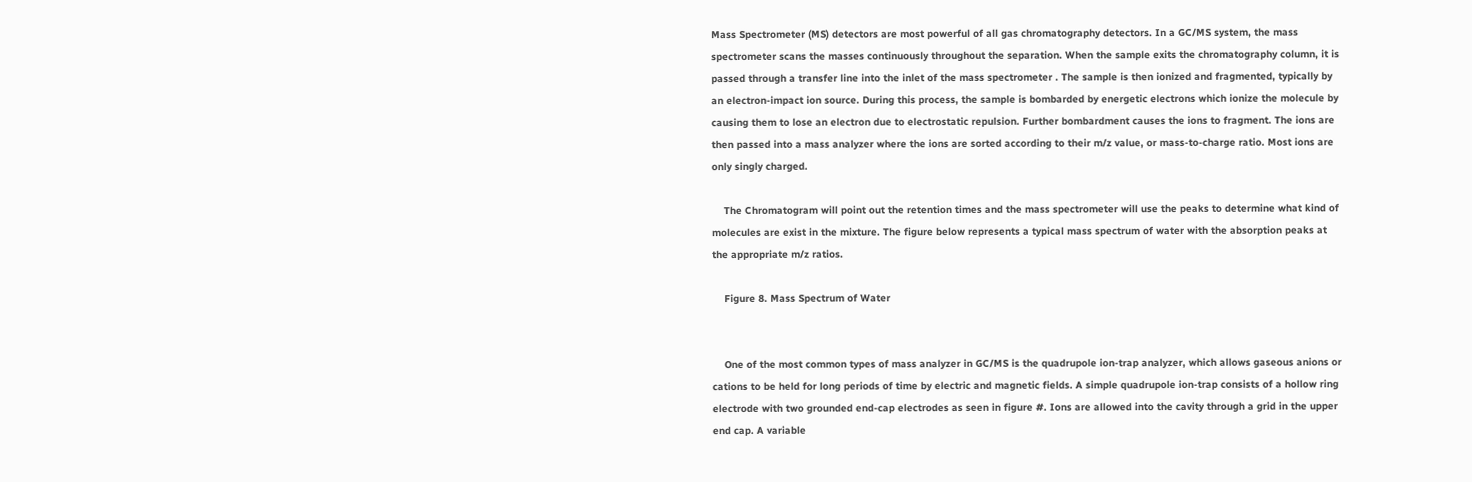Mass Spectrometer (MS) detectors are most powerful of all gas chromatography detectors. In a GC/MS system, the mass spectrometer scans the masses continuously throughout the separation. When the sample exits the chromatography column, it is passed through a transfer line into the inlet of the mass spectrometer . The sample is then ionized and fragmented, typically by an electron-impact ion source. During this process, the sample is bombarded by energetic electrons which ionize the molecule by causing them to lose an electron due to electrostatic repulsion. Further bombardment causes the ions to fragment. The ions are then passed into a mass analyzer where the ions are sorted according to their m/z value, or mass-to-charge ratio. Most ions are only singly charged.

    The Chromatogram will point out the retention times and the mass spectrometer will use the peaks to determine what kind of molecules are exist in the mixture. The figure below represents a typical mass spectrum of water with the absorption peaks at the appropriate m/z ratios.

    Figure 8. Mass Spectrum of Water


    One of the most common types of mass analyzer in GC/MS is the quadrupole ion-trap analyzer, which allows gaseous anions or cations to be held for long periods of time by electric and magnetic fields. A simple quadrupole ion-trap consists of a hollow ring electrode with two grounded end-cap electrodes as seen in figure #. Ions are allowed into the cavity through a grid in the upper end cap. A variable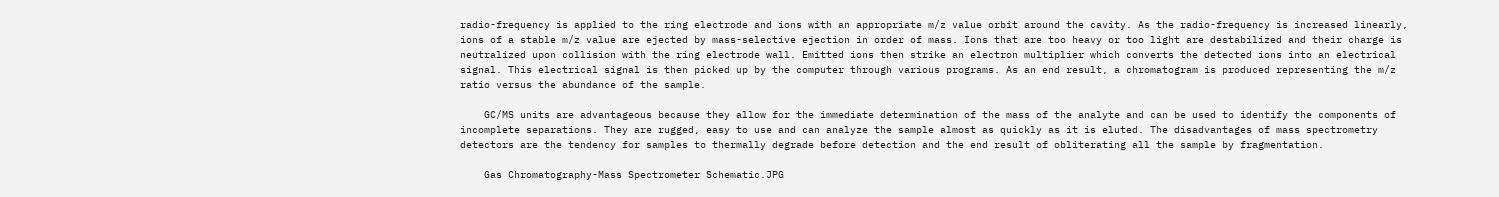radio-frequency is applied to the ring electrode and ions with an appropriate m/z value orbit around the cavity. As the radio-frequency is increased linearly, ions of a stable m/z value are ejected by mass-selective ejection in order of mass. Ions that are too heavy or too light are destabilized and their charge is neutralized upon collision with the ring electrode wall. Emitted ions then strike an electron multiplier which converts the detected ions into an electrical signal. This electrical signal is then picked up by the computer through various programs. As an end result, a chromatogram is produced representing the m/z ratio versus the abundance of the sample.

    GC/MS units are advantageous because they allow for the immediate determination of the mass of the analyte and can be used to identify the components of incomplete separations. They are rugged, easy to use and can analyze the sample almost as quickly as it is eluted. The disadvantages of mass spectrometry detectors are the tendency for samples to thermally degrade before detection and the end result of obliterating all the sample by fragmentation.

    Gas Chromatography-Mass Spectrometer Schematic.JPG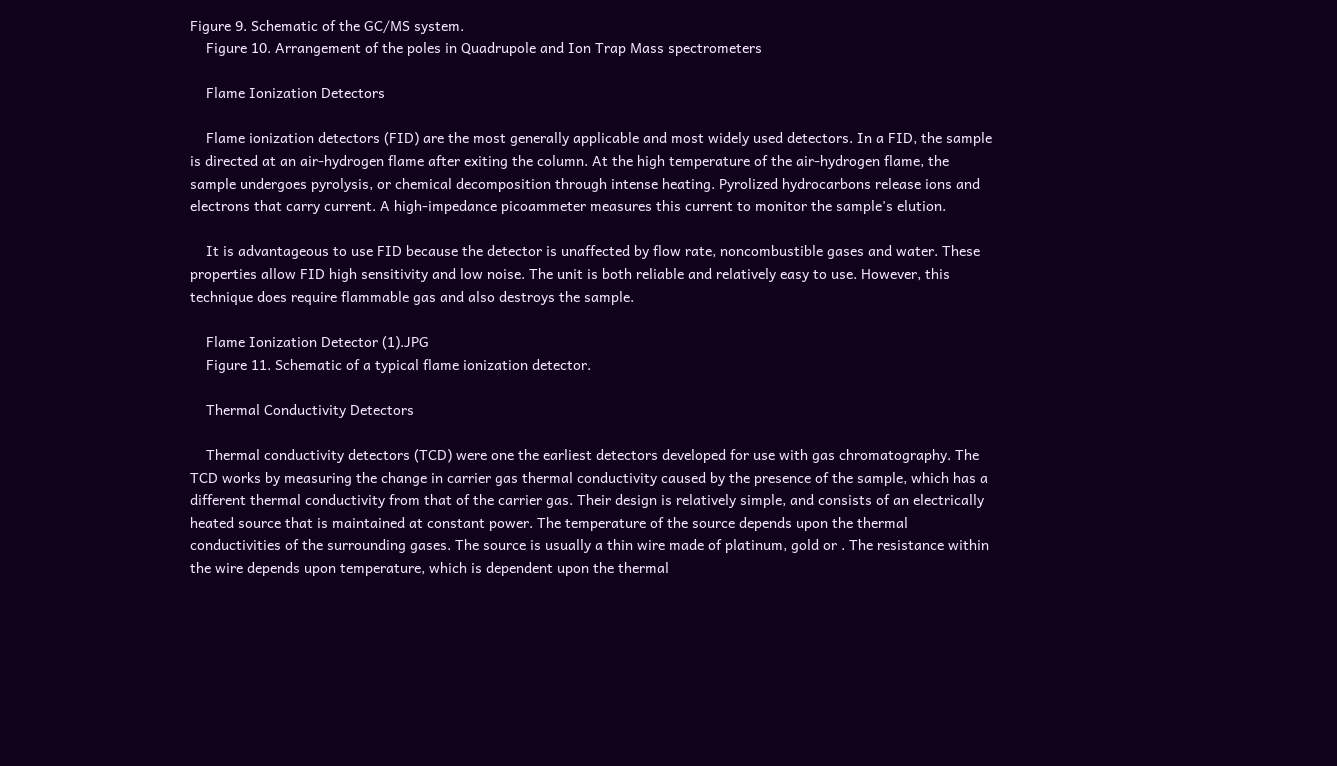Figure 9. Schematic of the GC/MS system.
    Figure 10. Arrangement of the poles in Quadrupole and Ion Trap Mass spectrometers

    Flame Ionization Detectors

    Flame ionization detectors (FID) are the most generally applicable and most widely used detectors. In a FID, the sample is directed at an air-hydrogen flame after exiting the column. At the high temperature of the air-hydrogen flame, the sample undergoes pyrolysis, or chemical decomposition through intense heating. Pyrolized hydrocarbons release ions and electrons that carry current. A high-impedance picoammeter measures this current to monitor the sample's elution.

    It is advantageous to use FID because the detector is unaffected by flow rate, noncombustible gases and water. These properties allow FID high sensitivity and low noise. The unit is both reliable and relatively easy to use. However, this technique does require flammable gas and also destroys the sample.

    Flame Ionization Detector (1).JPG
    Figure 11. Schematic of a typical flame ionization detector.

    Thermal Conductivity Detectors

    Thermal conductivity detectors (TCD) were one the earliest detectors developed for use with gas chromatography. The TCD works by measuring the change in carrier gas thermal conductivity caused by the presence of the sample, which has a different thermal conductivity from that of the carrier gas. Their design is relatively simple, and consists of an electrically heated source that is maintained at constant power. The temperature of the source depends upon the thermal conductivities of the surrounding gases. The source is usually a thin wire made of platinum, gold or . The resistance within the wire depends upon temperature, which is dependent upon the thermal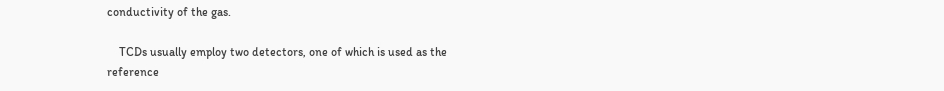conductivity of the gas.

    TCDs usually employ two detectors, one of which is used as the reference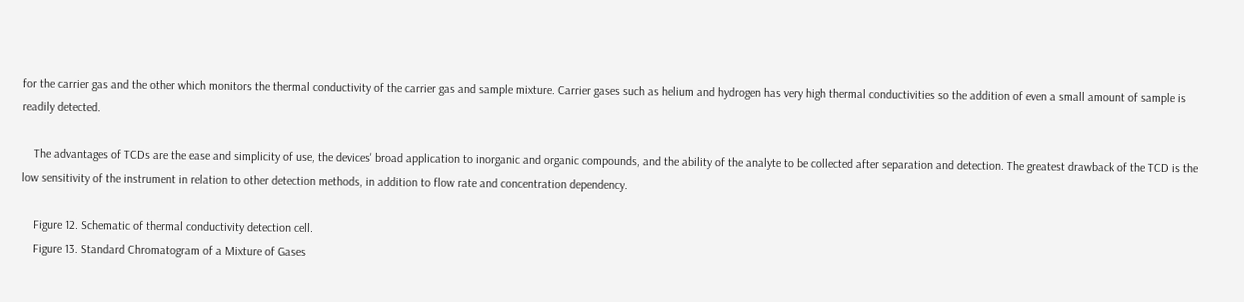for the carrier gas and the other which monitors the thermal conductivity of the carrier gas and sample mixture. Carrier gases such as helium and hydrogen has very high thermal conductivities so the addition of even a small amount of sample is readily detected.

    The advantages of TCDs are the ease and simplicity of use, the devices' broad application to inorganic and organic compounds, and the ability of the analyte to be collected after separation and detection. The greatest drawback of the TCD is the low sensitivity of the instrument in relation to other detection methods, in addition to flow rate and concentration dependency.

    Figure 12. Schematic of thermal conductivity detection cell.
    Figure 13. Standard Chromatogram of a Mixture of Gases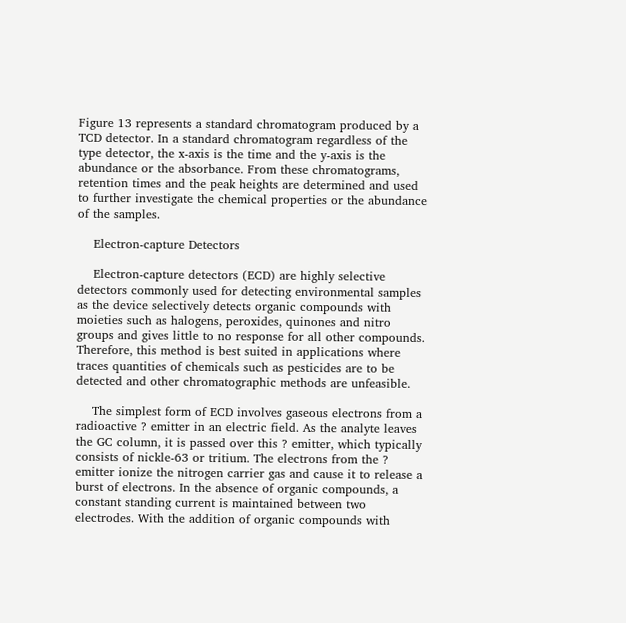Figure 13 represents a standard chromatogram produced by a TCD detector. In a standard chromatogram regardless of the type detector, the x-axis is the time and the y-axis is the abundance or the absorbance. From these chromatograms, retention times and the peak heights are determined and used to further investigate the chemical properties or the abundance of the samples.

    Electron-capture Detectors

    Electron-capture detectors (ECD) are highly selective detectors commonly used for detecting environmental samples as the device selectively detects organic compounds with moieties such as halogens, peroxides, quinones and nitro groups and gives little to no response for all other compounds. Therefore, this method is best suited in applications where traces quantities of chemicals such as pesticides are to be detected and other chromatographic methods are unfeasible.

    The simplest form of ECD involves gaseous electrons from a radioactive ? emitter in an electric field. As the analyte leaves the GC column, it is passed over this ? emitter, which typically consists of nickle-63 or tritium. The electrons from the ? emitter ionize the nitrogen carrier gas and cause it to release a burst of electrons. In the absence of organic compounds, a constant standing current is maintained between two electrodes. With the addition of organic compounds with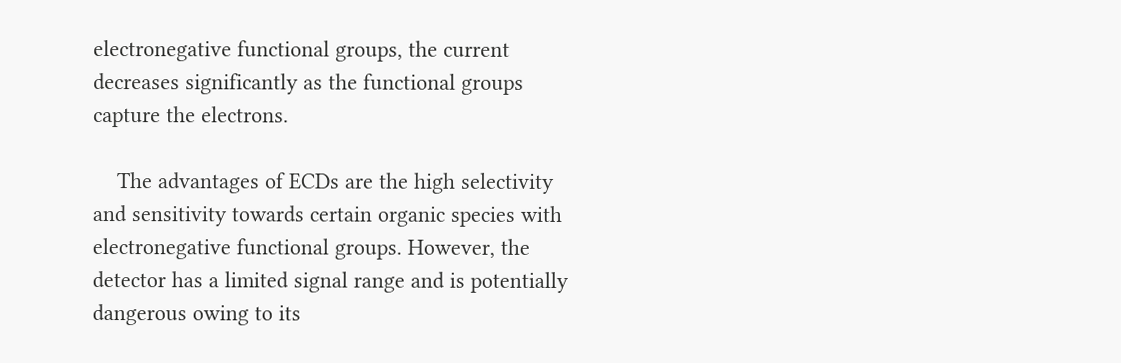electronegative functional groups, the current decreases significantly as the functional groups capture the electrons.

    The advantages of ECDs are the high selectivity and sensitivity towards certain organic species with electronegative functional groups. However, the detector has a limited signal range and is potentially dangerous owing to its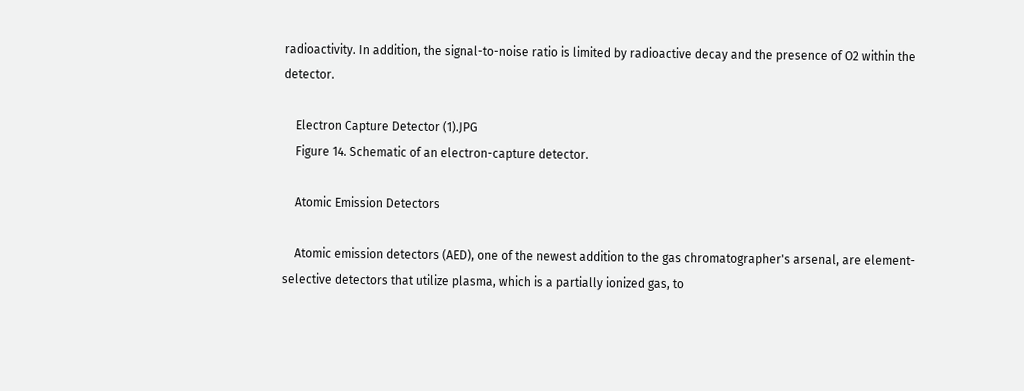radioactivity. In addition, the signal-to-noise ratio is limited by radioactive decay and the presence of O2 within the detector.

    Electron Capture Detector (1).JPG
    Figure 14. Schematic of an electron-capture detector.

    Atomic Emission Detectors

    Atomic emission detectors (AED), one of the newest addition to the gas chromatographer's arsenal, are element-selective detectors that utilize plasma, which is a partially ionized gas, to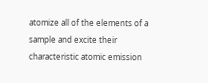atomize all of the elements of a sample and excite their characteristic atomic emission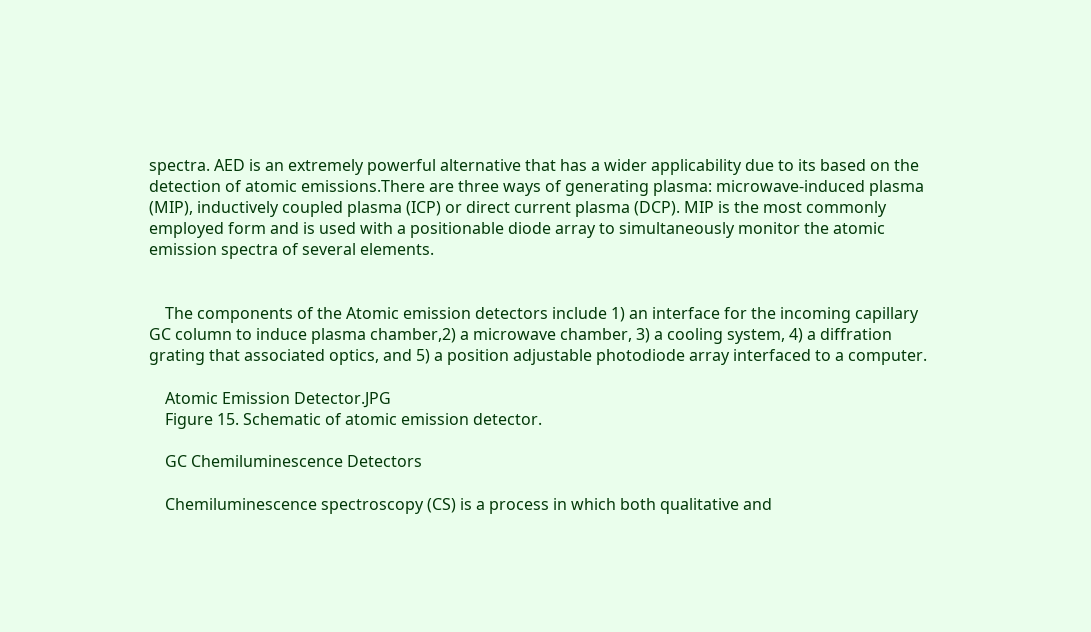spectra. AED is an extremely powerful alternative that has a wider applicability due to its based on the detection of atomic emissions.There are three ways of generating plasma: microwave-induced plasma (MIP), inductively coupled plasma (ICP) or direct current plasma (DCP). MIP is the most commonly employed form and is used with a positionable diode array to simultaneously monitor the atomic emission spectra of several elements.


    The components of the Atomic emission detectors include 1) an interface for the incoming capillary GC column to induce plasma chamber,2) a microwave chamber, 3) a cooling system, 4) a diffration grating that associated optics, and 5) a position adjustable photodiode array interfaced to a computer.

    Atomic Emission Detector.JPG
    Figure 15. Schematic of atomic emission detector.

    GC Chemiluminescence Detectors

    Chemiluminescence spectroscopy (CS) is a process in which both qualitative and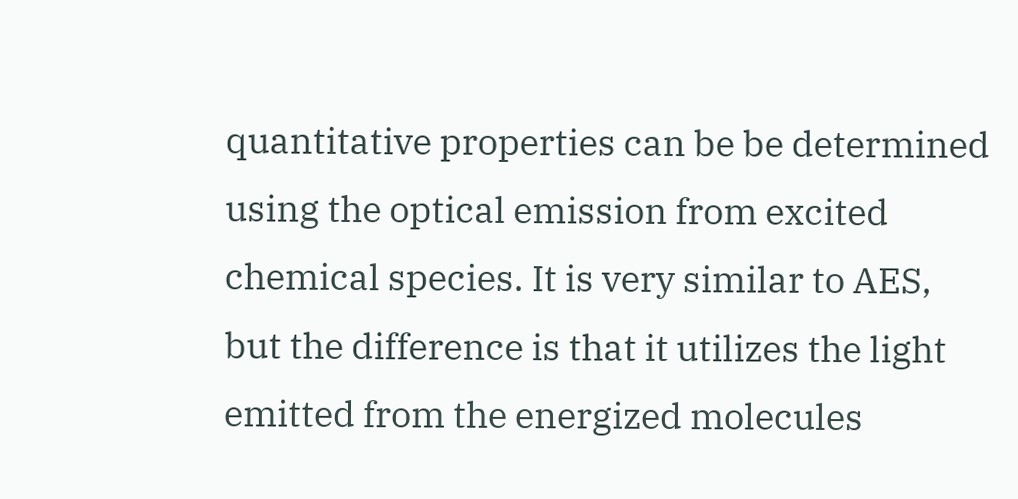quantitative properties can be be determined using the optical emission from excited chemical species. It is very similar to AES, but the difference is that it utilizes the light emitted from the energized molecules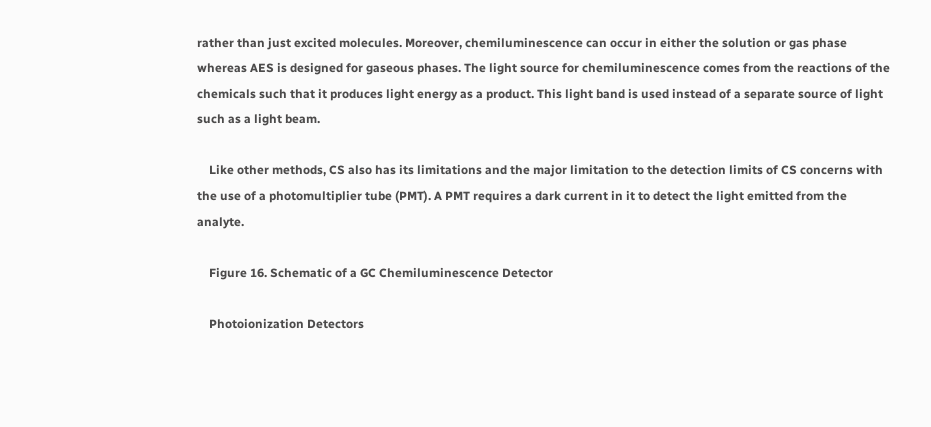rather than just excited molecules. Moreover, chemiluminescence can occur in either the solution or gas phase whereas AES is designed for gaseous phases. The light source for chemiluminescence comes from the reactions of the chemicals such that it produces light energy as a product. This light band is used instead of a separate source of light such as a light beam.

    Like other methods, CS also has its limitations and the major limitation to the detection limits of CS concerns with the use of a photomultiplier tube (PMT). A PMT requires a dark current in it to detect the light emitted from the analyte.

    Figure 16. Schematic of a GC Chemiluminescence Detector

    Photoionization Detectors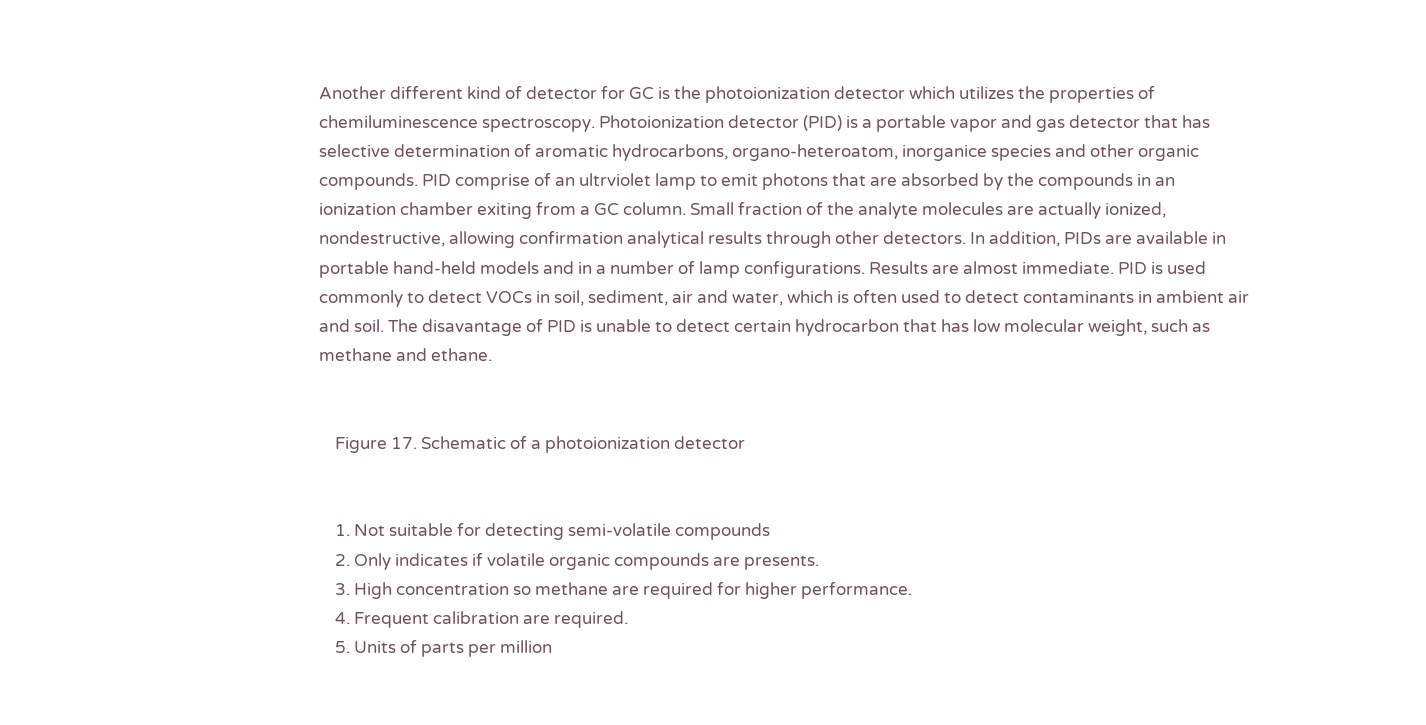Another different kind of detector for GC is the photoionization detector which utilizes the properties of chemiluminescence spectroscopy. Photoionization detector (PID) is a portable vapor and gas detector that has selective determination of aromatic hydrocarbons, organo-heteroatom, inorganice species and other organic compounds. PID comprise of an ultrviolet lamp to emit photons that are absorbed by the compounds in an ionization chamber exiting from a GC column. Small fraction of the analyte molecules are actually ionized, nondestructive, allowing confirmation analytical results through other detectors. In addition, PIDs are available in portable hand-held models and in a number of lamp configurations. Results are almost immediate. PID is used commonly to detect VOCs in soil, sediment, air and water, which is often used to detect contaminants in ambient air and soil. The disavantage of PID is unable to detect certain hydrocarbon that has low molecular weight, such as methane and ethane.


    Figure 17. Schematic of a photoionization detector


    1. Not suitable for detecting semi-volatile compounds
    2. Only indicates if volatile organic compounds are presents.
    3. High concentration so methane are required for higher performance.
    4. Frequent calibration are required.
    5. Units of parts per million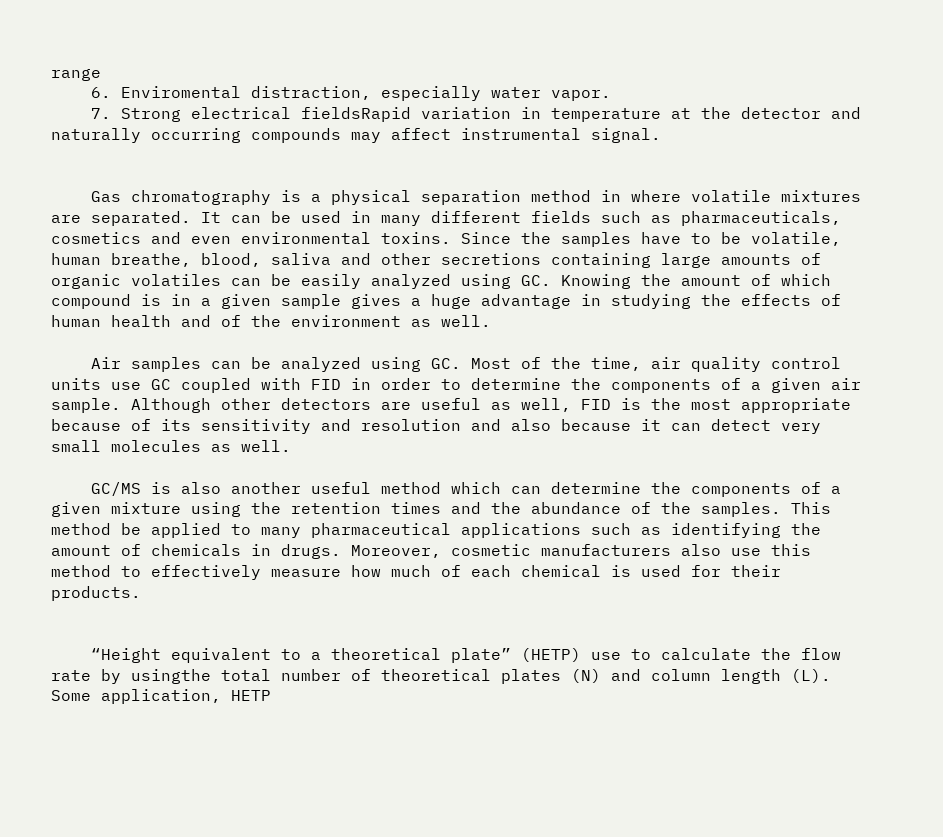range
    6. Enviromental distraction, especially water vapor.
    7. Strong electrical fieldsRapid variation in temperature at the detector and naturally occurring compounds may affect instrumental signal.


    Gas chromatography is a physical separation method in where volatile mixtures are separated. It can be used in many different fields such as pharmaceuticals, cosmetics and even environmental toxins. Since the samples have to be volatile, human breathe, blood, saliva and other secretions containing large amounts of organic volatiles can be easily analyzed using GC. Knowing the amount of which compound is in a given sample gives a huge advantage in studying the effects of human health and of the environment as well.

    Air samples can be analyzed using GC. Most of the time, air quality control units use GC coupled with FID in order to determine the components of a given air sample. Although other detectors are useful as well, FID is the most appropriate because of its sensitivity and resolution and also because it can detect very small molecules as well.

    GC/MS is also another useful method which can determine the components of a given mixture using the retention times and the abundance of the samples. This method be applied to many pharmaceutical applications such as identifying the amount of chemicals in drugs. Moreover, cosmetic manufacturers also use this method to effectively measure how much of each chemical is used for their products.


    “Height equivalent to a theoretical plate” (HETP) use to calculate the flow rate by usingthe total number of theoretical plates (N) and column length (L). Some application, HETP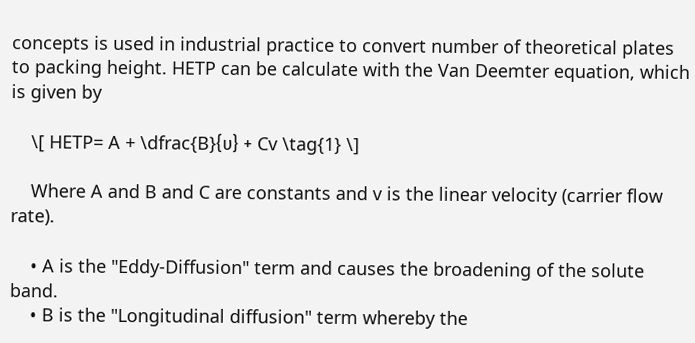concepts is used in industrial practice to convert number of theoretical plates to packing height. HETP can be calculate with the Van Deemter equation, which is given by

    \[ HETP= A + \dfrac{B}{υ} + Cv \tag{1} \]

    Where A and B and C are constants and v is the linear velocity (carrier flow rate).

    • A is the "Eddy-Diffusion" term and causes the broadening of the solute band.
    • B is the "Longitudinal diffusion" term whereby the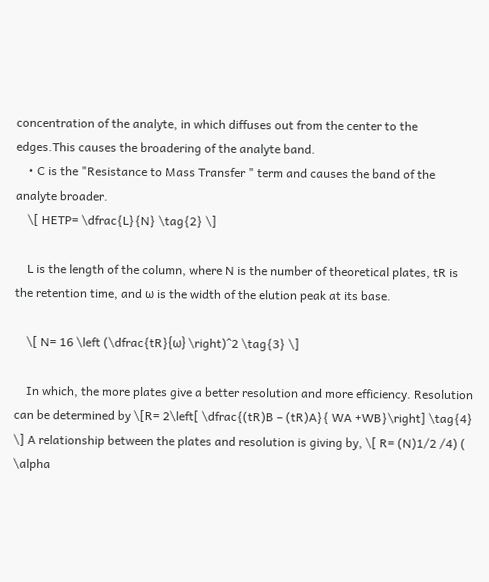concentration of the analyte, in which diffuses out from the center to the edges.This causes the broadering of the analyte band.
    • C is the "Resistance to Mass Transfer " term and causes the band of the analyte broader.
    \[ HETP= \dfrac{L}{N} \tag{2} \]

    L is the length of the column, where N is the number of theoretical plates, tR is the retention time, and ω is the width of the elution peak at its base.

    \[ N= 16 \left (\dfrac{tR}{ω} \right)^2 \tag{3} \]

    In which, the more plates give a better resolution and more efficiency. Resolution can be determined by \[R= 2\left[ \dfrac{(tR)B – (tR)A}{ WA +WB}\right] \tag{4} \] A relationship between the plates and resolution is giving by, \[ R= (N)1/2 /4) ( \alpha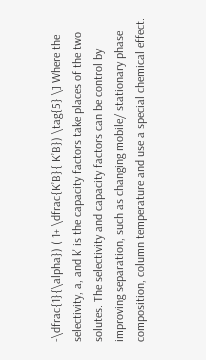-\dfrac{1}{\alpha}) ( 1+ \dfrac{K’B}{ K’B}) \tag{5} \] Where the selectivity, a, and k' is the capacity factors take places of the two solutes. The selectivity and capacity factors can be control by improving separation, such as changing mobile/ stationary phase composition, column temperature and use a special chemical effect.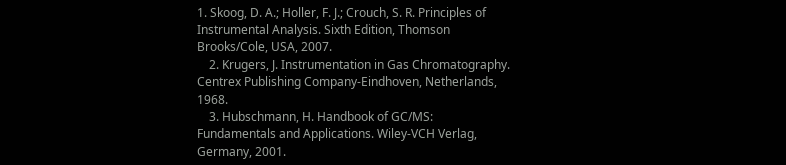1. Skoog, D. A.; Holler, F. J.; Crouch, S. R. Principles of Instrumental Analysis. Sixth Edition, Thomson Brooks/Cole, USA, 2007.
    2. Krugers, J. Instrumentation in Gas Chromatography. Centrex Publishing Company-Eindhoven, Netherlands, 1968.
    3. Hubschmann, H. Handbook of GC/MS: Fundamentals and Applications. Wiley-VCH Verlag, Germany, 2001.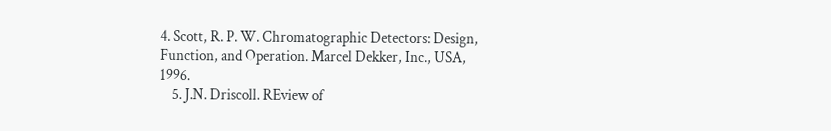4. Scott, R. P. W. Chromatographic Detectors: Design, Function, and Operation. Marcel Dekker, Inc., USA, 1996.
    5. J.N. Driscoll. REview of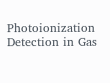Photoionization Detection in Gas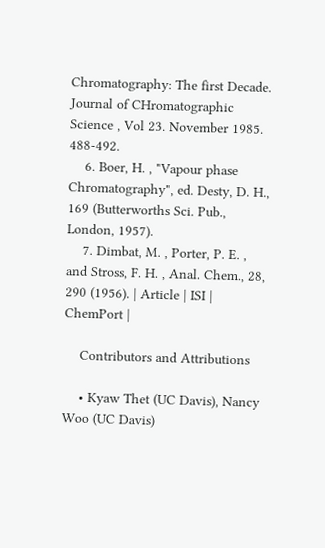Chromatography: The first Decade. Journal of CHromatographic Science , Vol 23. November 1985. 488-492.
    6. Boer, H. , "Vapour phase Chromatography", ed. Desty, D. H., 169 (Butterworths Sci. Pub., London, 1957).
    7. Dimbat, M. , Porter, P. E. , and Stross, F. H. , Anal. Chem., 28, 290 (1956). | Article | ISI | ChemPort |

    Contributors and Attributions

    • Kyaw Thet (UC Davis), Nancy Woo (UC Davis)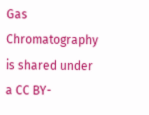Gas Chromatography is shared under a CC BY-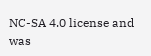NC-SA 4.0 license and was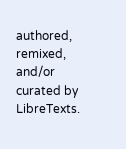authored, remixed, and/or curated by LibreTexts.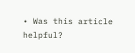• Was this article helpful?